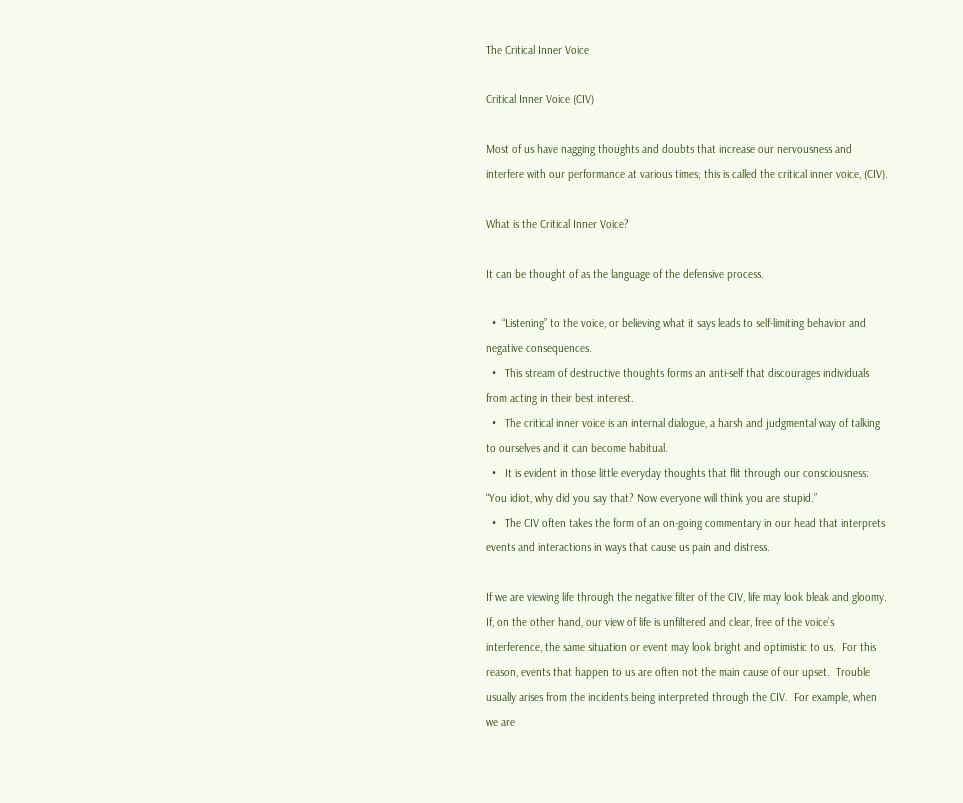The Critical Inner Voice

Critical Inner Voice (CIV)

Most of us have nagging thoughts and doubts that increase our nervousness and interfere with our performance at various times; this is called the critical inner voice, (CIV).

What is the Critical Inner Voice?

It can be thought of as the language of the defensive process.

  •  “Listening” to the voice, or believing what it says leads to self-limiting behavior and negative consequences.
  •   This stream of destructive thoughts forms an anti-self that discourages individuals from acting in their best interest.
  •   The critical inner voice is an internal dialogue, a harsh and judgmental way of talking to ourselves and it can become habitual.
  •   It is evident in those little everyday thoughts that flit through our consciousness: “You idiot, why did you say that? Now everyone will think you are stupid.”
  •   The CIV often takes the form of an on-going commentary in our head that interprets events and interactions in ways that cause us pain and distress.

If we are viewing life through the negative filter of the CIV, life may look bleak and gloomy.  If, on the other hand, our view of life is unfiltered and clear, free of the voice’s interference, the same situation or event may look bright and optimistic to us.  For this reason, events that happen to us are often not the main cause of our upset.  Trouble usually arises from the incidents being interpreted through the CIV.  For example, when we are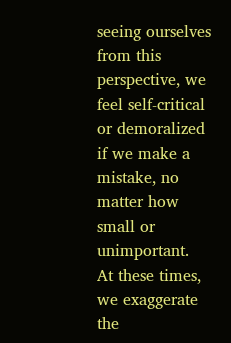seeing ourselves from this perspective, we feel self-critical or demoralized if we make a mistake, no matter how small or unimportant.  At these times, we exaggerate the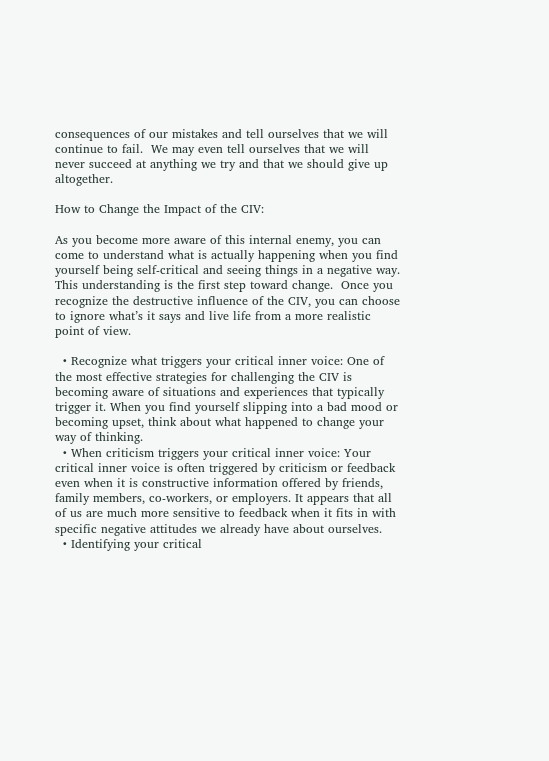consequences of our mistakes and tell ourselves that we will continue to fail.  We may even tell ourselves that we will never succeed at anything we try and that we should give up altogether.

How to Change the Impact of the CIV:

As you become more aware of this internal enemy, you can come to understand what is actually happening when you find yourself being self-critical and seeing things in a negative way.  This understanding is the first step toward change.  Once you recognize the destructive influence of the CIV, you can choose to ignore what’s it says and live life from a more realistic point of view.

  • Recognize what triggers your critical inner voice: One of the most effective strategies for challenging the CIV is becoming aware of situations and experiences that typically trigger it. When you find yourself slipping into a bad mood or becoming upset, think about what happened to change your way of thinking.
  • When criticism triggers your critical inner voice: Your critical inner voice is often triggered by criticism or feedback even when it is constructive information offered by friends, family members, co-workers, or employers. It appears that all of us are much more sensitive to feedback when it fits in with specific negative attitudes we already have about ourselves.
  • Identifying your critical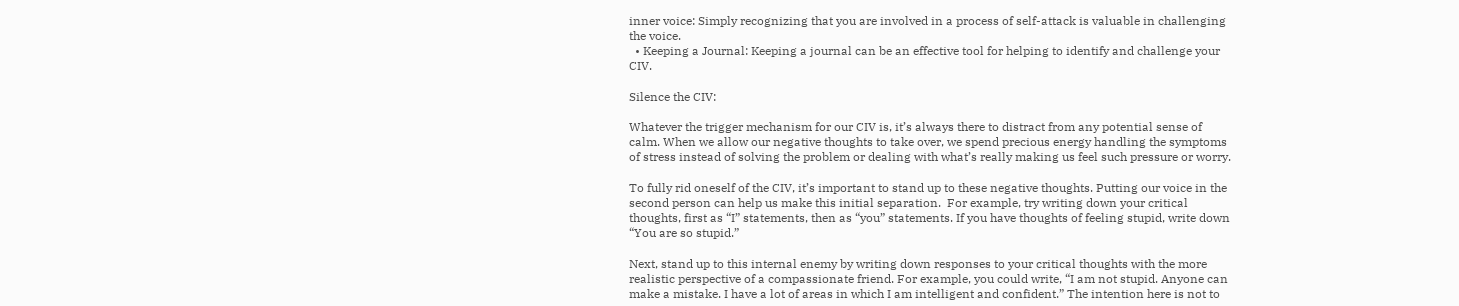inner voice: Simply recognizing that you are involved in a process of self-attack is valuable in challenging the voice.
  • Keeping a Journal: Keeping a journal can be an effective tool for helping to identify and challenge your CIV.

Silence the CIV:

Whatever the trigger mechanism for our CIV is, it’s always there to distract from any potential sense of calm. When we allow our negative thoughts to take over, we spend precious energy handling the symptoms of stress instead of solving the problem or dealing with what’s really making us feel such pressure or worry.

To fully rid oneself of the CIV, it’s important to stand up to these negative thoughts. Putting our voice in the second person can help us make this initial separation.  For example, try writing down your critical thoughts, first as “I” statements, then as “you” statements. If you have thoughts of feeling stupid, write down “You are so stupid.”

Next, stand up to this internal enemy by writing down responses to your critical thoughts with the more realistic perspective of a compassionate friend. For example, you could write, “I am not stupid. Anyone can make a mistake. I have a lot of areas in which I am intelligent and confident.” The intention here is not to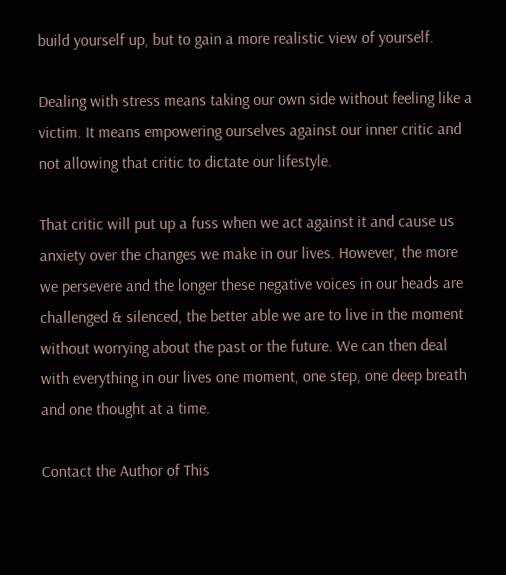build yourself up, but to gain a more realistic view of yourself.

Dealing with stress means taking our own side without feeling like a victim. It means empowering ourselves against our inner critic and not allowing that critic to dictate our lifestyle.

That critic will put up a fuss when we act against it and cause us anxiety over the changes we make in our lives. However, the more we persevere and the longer these negative voices in our heads are challenged & silenced, the better able we are to live in the moment without worrying about the past or the future. We can then deal with everything in our lives one moment, one step, one deep breath and one thought at a time.

Contact the Author of This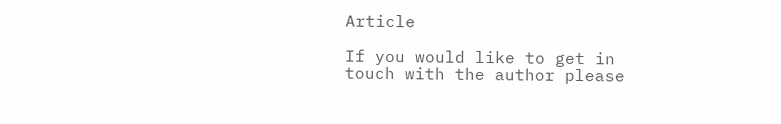Article

If you would like to get in touch with the author please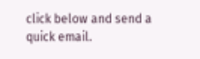click below and send a quick email.